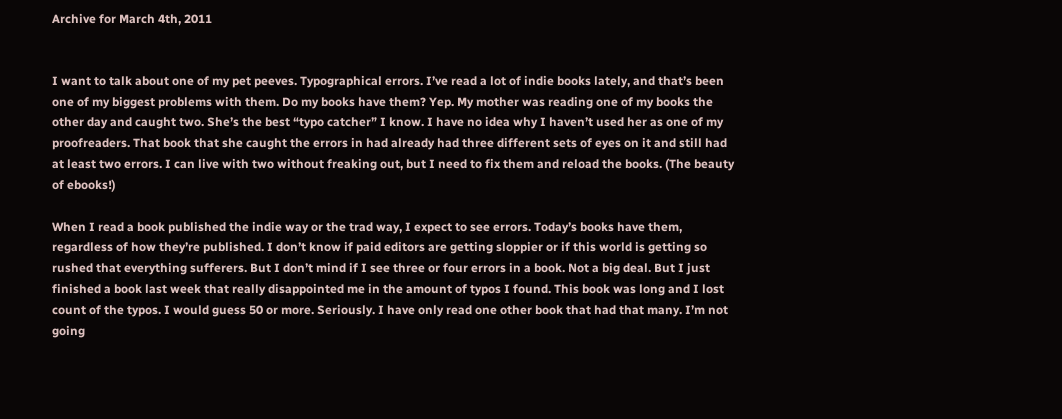Archive for March 4th, 2011


I want to talk about one of my pet peeves. Typographical errors. I’ve read a lot of indie books lately, and that’s been one of my biggest problems with them. Do my books have them? Yep. My mother was reading one of my books the other day and caught two. She’s the best “typo catcher” I know. I have no idea why I haven’t used her as one of my proofreaders. That book that she caught the errors in had already had three different sets of eyes on it and still had at least two errors. I can live with two without freaking out, but I need to fix them and reload the books. (The beauty of ebooks!)

When I read a book published the indie way or the trad way, I expect to see errors. Today’s books have them, regardless of how they’re published. I don’t know if paid editors are getting sloppier or if this world is getting so rushed that everything sufferers. But I don’t mind if I see three or four errors in a book. Not a big deal. But I just finished a book last week that really disappointed me in the amount of typos I found. This book was long and I lost count of the typos. I would guess 50 or more. Seriously. I have only read one other book that had that many. I’m not going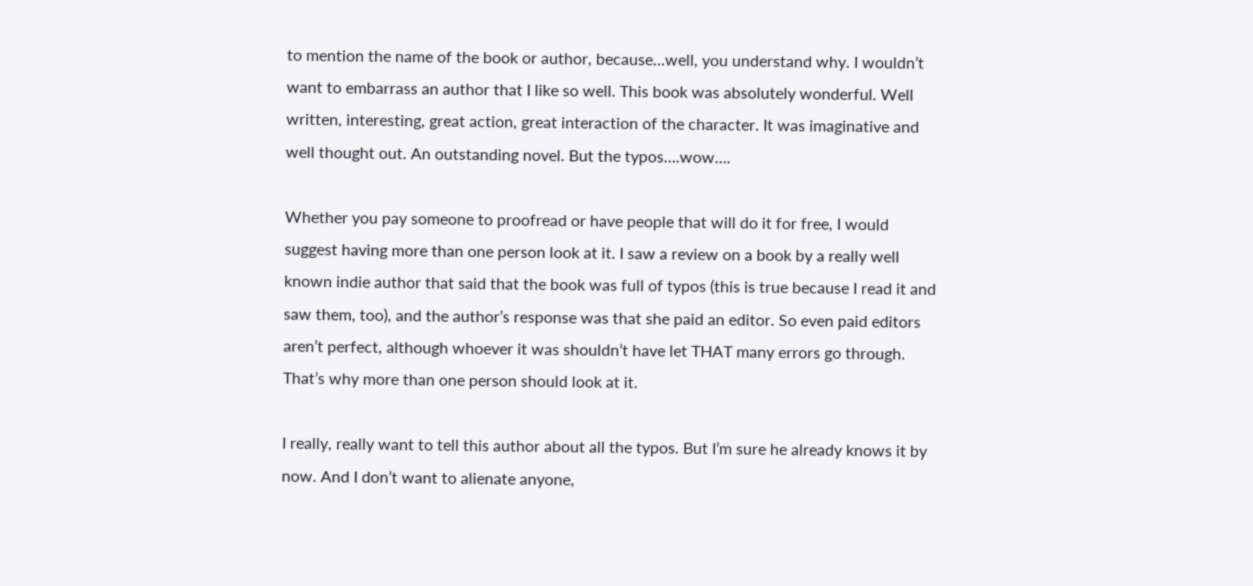to mention the name of the book or author, because…well, you understand why. I wouldn’t want to embarrass an author that I like so well. This book was absolutely wonderful. Well written, interesting, great action, great interaction of the character. It was imaginative and well thought out. An outstanding novel. But the typos….wow….

Whether you pay someone to proofread or have people that will do it for free, I would suggest having more than one person look at it. I saw a review on a book by a really well known indie author that said that the book was full of typos (this is true because I read it and saw them, too), and the author’s response was that she paid an editor. So even paid editors aren’t perfect, although whoever it was shouldn’t have let THAT many errors go through. That’s why more than one person should look at it.

I really, really want to tell this author about all the typos. But I’m sure he already knows it by now. And I don’t want to alienate anyone,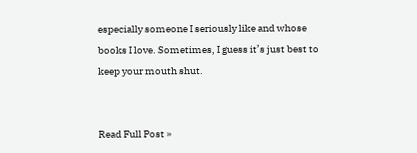especially someone I seriously like and whose books I love. Sometimes, I guess it’s just best to keep your mouth shut.


Read Full Post »